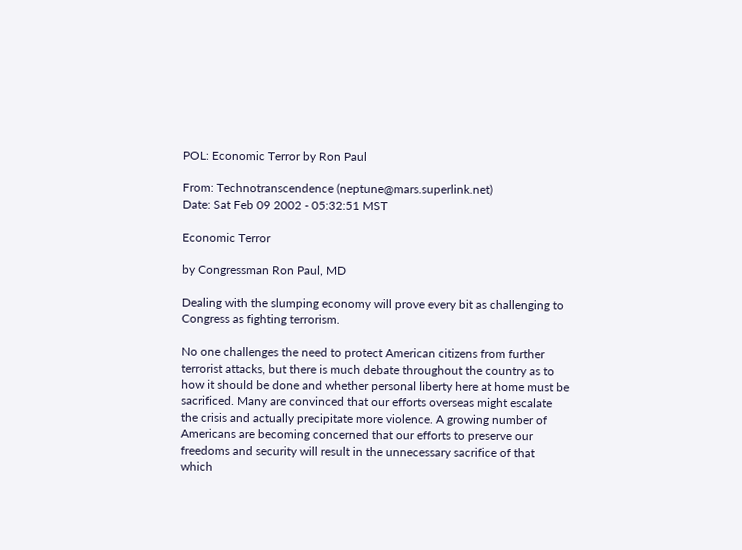POL: Economic Terror by Ron Paul

From: Technotranscendence (neptune@mars.superlink.net)
Date: Sat Feb 09 2002 - 05:32:51 MST

Economic Terror

by Congressman Ron Paul, MD

Dealing with the slumping economy will prove every bit as challenging to
Congress as fighting terrorism.

No one challenges the need to protect American citizens from further
terrorist attacks, but there is much debate throughout the country as to
how it should be done and whether personal liberty here at home must be
sacrificed. Many are convinced that our efforts overseas might escalate
the crisis and actually precipitate more violence. A growing number of
Americans are becoming concerned that our efforts to preserve our
freedoms and security will result in the unnecessary sacrifice of that
which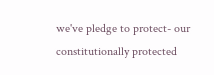we've pledge to protect- our constitutionally protected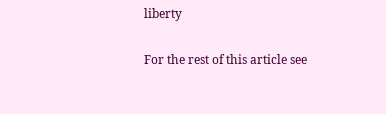liberty

For the rest of this article see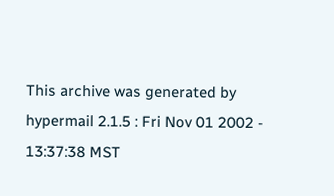This archive was generated by hypermail 2.1.5 : Fri Nov 01 2002 - 13:37:38 MST